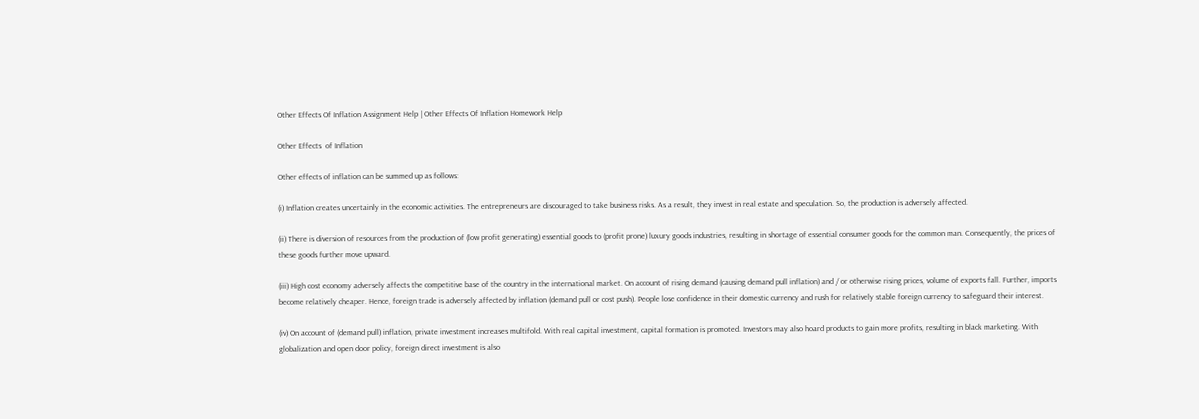Other Effects Of Inflation Assignment Help | Other Effects Of Inflation Homework Help

Other Effects  of Inflation

Other effects of inflation can be summed up as follows:

(i) Inflation creates uncertainly in the economic activities. The entrepreneurs are discouraged to take business risks. As a result, they invest in real estate and speculation. So, the production is adversely affected.

(ii) There is diversion of resources from the production of (low profit generating) essential goods to (profit prone) luxury goods industries, resulting in shortage of essential consumer goods for the common man. Consequently, the prices of these goods further move upward.

(iii) High cost economy adversely affects the competitive base of the country in the international market. On account of rising demand (causing demand pull inflation) and / or otherwise rising prices, volume of exports fall. Further, imports become relatively cheaper. Hence, foreign trade is adversely affected by inflation (demand pull or cost push). People lose confidence in their domestic currency and rush for relatively stable foreign currency to safeguard their interest.

(iv) On account of (demand pull) inflation, private investment increases multifold. With real capital investment, capital formation is promoted. Investors may also hoard products to gain more profits, resulting in black marketing. With globalization and open door policy, foreign direct investment is also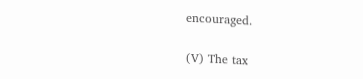encouraged.

(V) The tax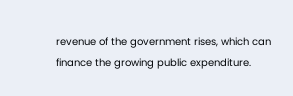revenue of the government rises, which can finance the growing public expenditure.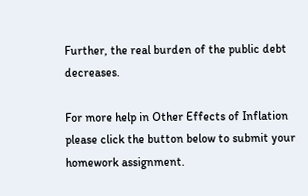Further, the real burden of the public debt decreases.

For more help in Other Effects of Inflation please click the button below to submit your homework assignment.